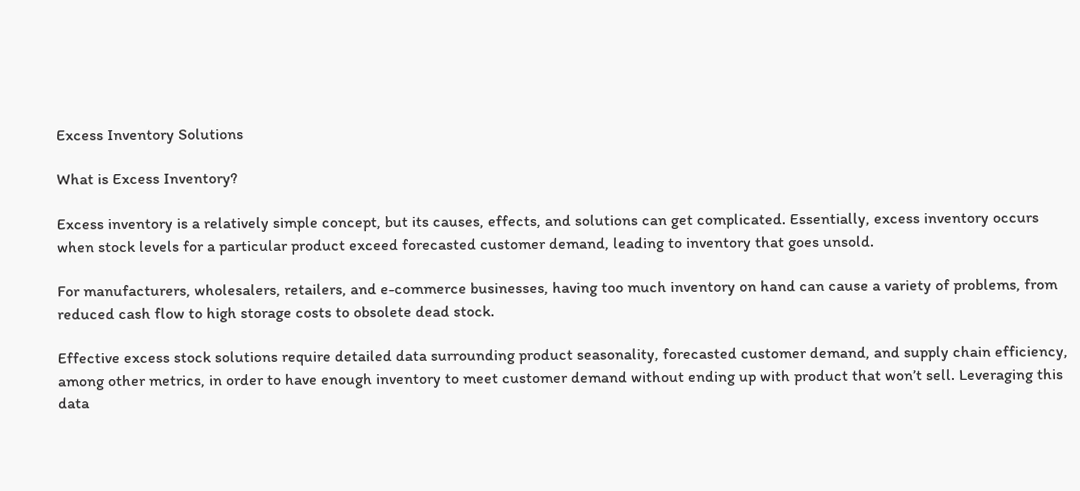Excess Inventory Solutions

What is Excess Inventory?

Excess inventory is a relatively simple concept, but its causes, effects, and solutions can get complicated. Essentially, excess inventory occurs when stock levels for a particular product exceed forecasted customer demand, leading to inventory that goes unsold.

For manufacturers, wholesalers, retailers, and e-commerce businesses, having too much inventory on hand can cause a variety of problems, from reduced cash flow to high storage costs to obsolete dead stock.

Effective excess stock solutions require detailed data surrounding product seasonality, forecasted customer demand, and supply chain efficiency, among other metrics, in order to have enough inventory to meet customer demand without ending up with product that won’t sell. Leveraging this data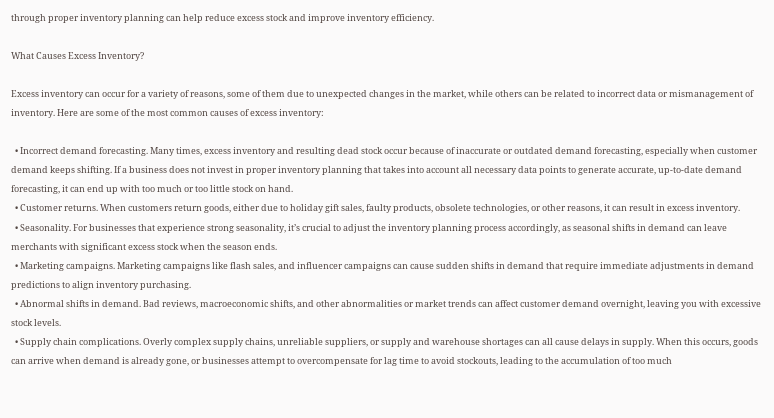through proper inventory planning can help reduce excess stock and improve inventory efficiency.

What Causes Excess Inventory?

Excess inventory can occur for a variety of reasons, some of them due to unexpected changes in the market, while others can be related to incorrect data or mismanagement of inventory. Here are some of the most common causes of excess inventory:

  • Incorrect demand forecasting. Many times, excess inventory and resulting dead stock occur because of inaccurate or outdated demand forecasting, especially when customer demand keeps shifting. If a business does not invest in proper inventory planning that takes into account all necessary data points to generate accurate, up-to-date demand forecasting, it can end up with too much or too little stock on hand.
  • Customer returns. When customers return goods, either due to holiday gift sales, faulty products, obsolete technologies, or other reasons, it can result in excess inventory.
  • Seasonality. For businesses that experience strong seasonality, it’s crucial to adjust the inventory planning process accordingly, as seasonal shifts in demand can leave merchants with significant excess stock when the season ends.
  • Marketing campaigns. Marketing campaigns like flash sales, and influencer campaigns can cause sudden shifts in demand that require immediate adjustments in demand predictions to align inventory purchasing.
  • Abnormal shifts in demand. Bad reviews, macroeconomic shifts, and other abnormalities or market trends can affect customer demand overnight, leaving you with excessive stock levels.
  • Supply chain complications. Overly complex supply chains, unreliable suppliers, or supply and warehouse shortages can all cause delays in supply. When this occurs, goods can arrive when demand is already gone, or businesses attempt to overcompensate for lag time to avoid stockouts, leading to the accumulation of too much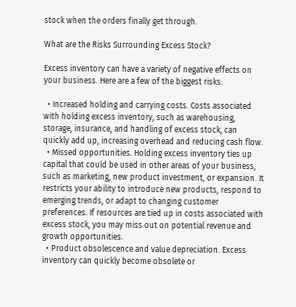stock when the orders finally get through.

What are the Risks Surrounding Excess Stock?

Excess inventory can have a variety of negative effects on your business. Here are a few of the biggest risks:

  • Increased holding and carrying costs. Costs associated with holding excess inventory, such as warehousing, storage, insurance, and handling of excess stock, can quickly add up, increasing overhead and reducing cash flow.
  • Missed opportunities. Holding excess inventory ties up capital that could be used in other areas of your business, such as marketing, new product investment, or expansion. It restricts your ability to introduce new products, respond to emerging trends, or adapt to changing customer preferences. If resources are tied up in costs associated with excess stock, you may miss out on potential revenue and growth opportunities.
  • Product obsolescence and value depreciation. Excess inventory can quickly become obsolete or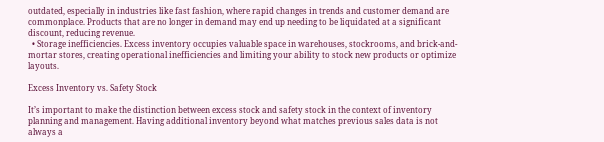outdated, especially in industries like fast fashion, where rapid changes in trends and customer demand are commonplace. Products that are no longer in demand may end up needing to be liquidated at a significant discount, reducing revenue.
  • Storage inefficiencies. Excess inventory occupies valuable space in warehouses, stockrooms, and brick-and-mortar stores, creating operational inefficiencies and limiting your ability to stock new products or optimize layouts.

Excess Inventory vs. Safety Stock

It’s important to make the distinction between excess stock and safety stock in the context of inventory planning and management. Having additional inventory beyond what matches previous sales data is not always a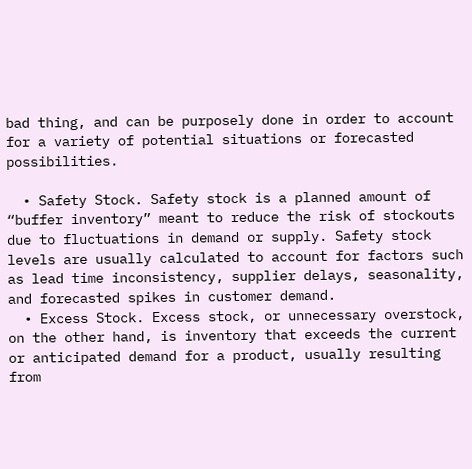bad thing, and can be purposely done in order to account for a variety of potential situations or forecasted possibilities.

  • Safety Stock. Safety stock is a planned amount of “buffer inventory” meant to reduce the risk of stockouts due to fluctuations in demand or supply. Safety stock levels are usually calculated to account for factors such as lead time inconsistency, supplier delays, seasonality, and forecasted spikes in customer demand.
  • Excess Stock. Excess stock, or unnecessary overstock, on the other hand, is inventory that exceeds the current or anticipated demand for a product, usually resulting from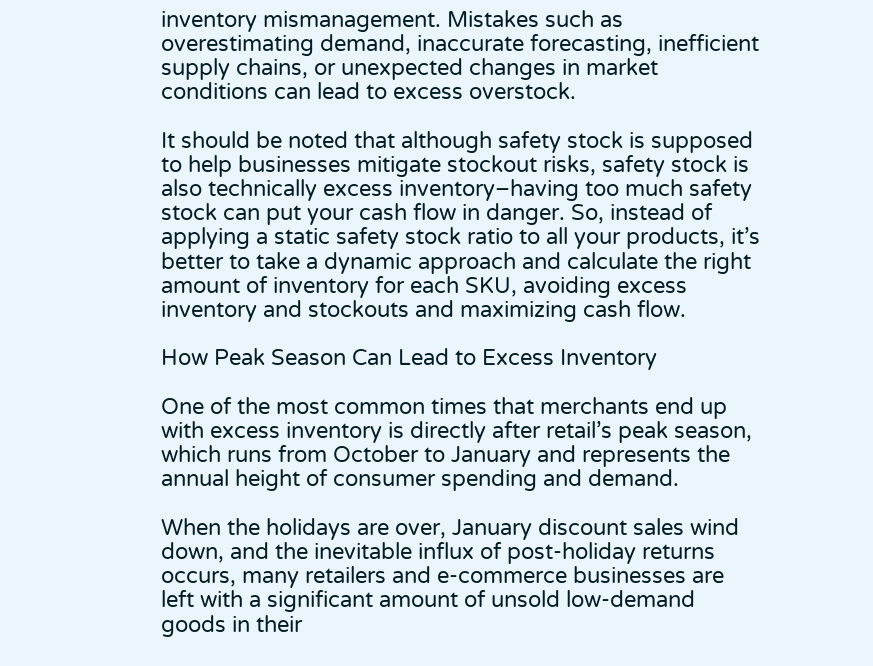inventory mismanagement. Mistakes such as overestimating demand, inaccurate forecasting, inefficient supply chains, or unexpected changes in market conditions can lead to excess overstock.

It should be noted that although safety stock is supposed to help businesses mitigate stockout risks, safety stock is also technically excess inventory–having too much safety stock can put your cash flow in danger. So, instead of applying a static safety stock ratio to all your products, it’s better to take a dynamic approach and calculate the right amount of inventory for each SKU, avoiding excess inventory and stockouts and maximizing cash flow.

How Peak Season Can Lead to Excess Inventory

One of the most common times that merchants end up with excess inventory is directly after retail’s peak season, which runs from October to January and represents the annual height of consumer spending and demand.

When the holidays are over, January discount sales wind down, and the inevitable influx of post-holiday returns occurs, many retailers and e-commerce businesses are left with a significant amount of unsold low-demand goods in their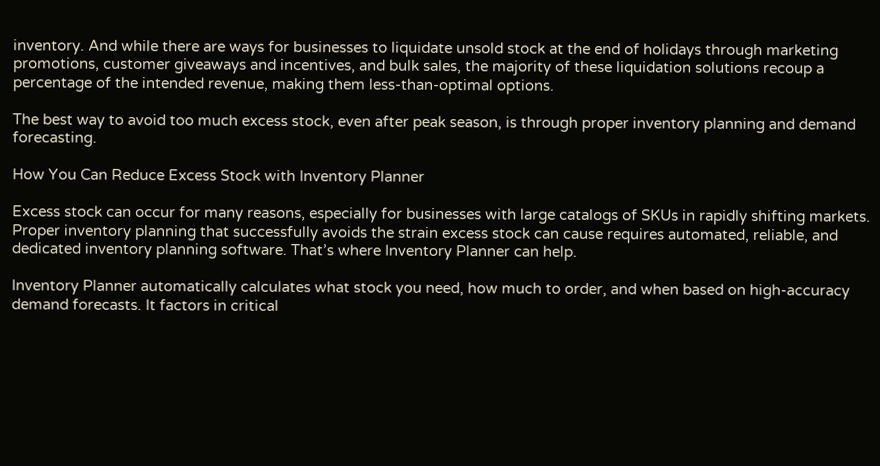inventory. And while there are ways for businesses to liquidate unsold stock at the end of holidays through marketing promotions, customer giveaways and incentives, and bulk sales, the majority of these liquidation solutions recoup a percentage of the intended revenue, making them less-than-optimal options.

The best way to avoid too much excess stock, even after peak season, is through proper inventory planning and demand forecasting.

How You Can Reduce Excess Stock with Inventory Planner

Excess stock can occur for many reasons, especially for businesses with large catalogs of SKUs in rapidly shifting markets. Proper inventory planning that successfully avoids the strain excess stock can cause requires automated, reliable, and dedicated inventory planning software. That’s where Inventory Planner can help.

Inventory Planner automatically calculates what stock you need, how much to order, and when based on high-accuracy demand forecasts. It factors in critical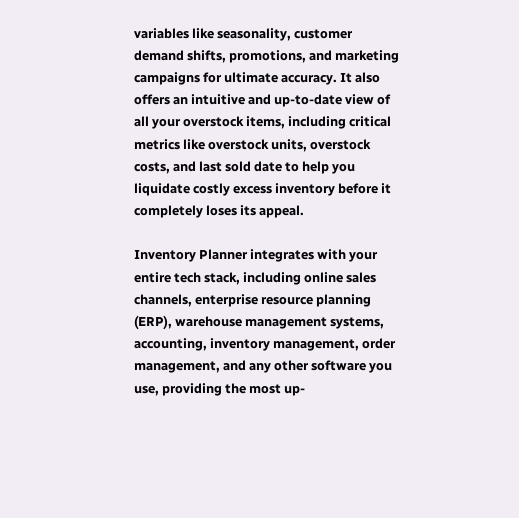variables like seasonality, customer demand shifts, promotions, and marketing campaigns for ultimate accuracy. It also offers an intuitive and up-to-date view of all your overstock items, including critical metrics like overstock units, overstock costs, and last sold date to help you liquidate costly excess inventory before it completely loses its appeal.

Inventory Planner integrates with your entire tech stack, including online sales channels, enterprise resource planning (ERP), warehouse management systems, accounting, inventory management, order management, and any other software you use, providing the most up-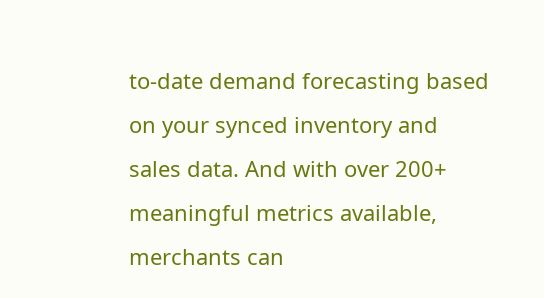to-date demand forecasting based on your synced inventory and sales data. And with over 200+ meaningful metrics available, merchants can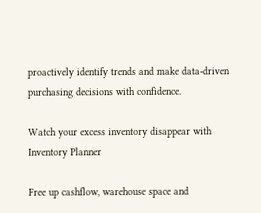proactively identify trends and make data-driven purchasing decisions with confidence.

Watch your excess inventory disappear with Inventory Planner

Free up cashflow, warehouse space and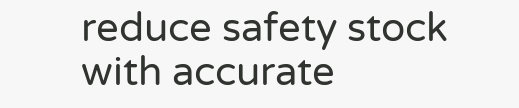reduce safety stock with accurate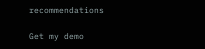recommendations

Get my demo